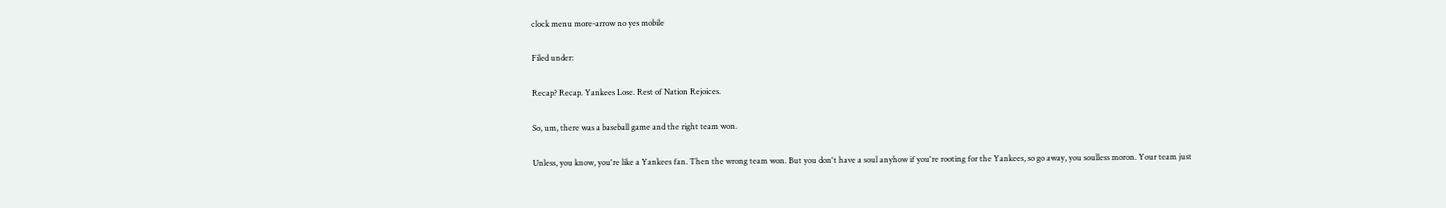clock menu more-arrow no yes mobile

Filed under:

Recap? Recap. Yankees Lose. Rest of Nation Rejoices.

So, um, there was a baseball game and the right team won.

Unless, you know, you're like a Yankees fan. Then the wrong team won. But you don't have a soul anyhow if you're rooting for the Yankees, so go away, you soulless moron. Your team just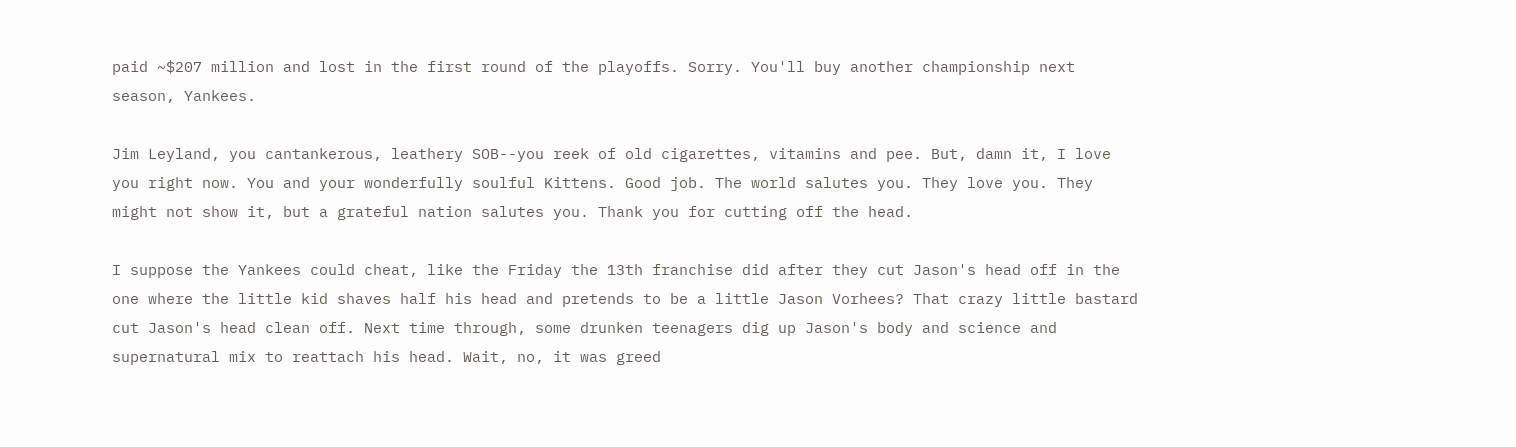paid ~$207 million and lost in the first round of the playoffs. Sorry. You'll buy another championship next season, Yankees.

Jim Leyland, you cantankerous, leathery SOB--you reek of old cigarettes, vitamins and pee. But, damn it, I love you right now. You and your wonderfully soulful Kittens. Good job. The world salutes you. They love you. They might not show it, but a grateful nation salutes you. Thank you for cutting off the head.

I suppose the Yankees could cheat, like the Friday the 13th franchise did after they cut Jason's head off in the one where the little kid shaves half his head and pretends to be a little Jason Vorhees? That crazy little bastard cut Jason's head clean off. Next time through, some drunken teenagers dig up Jason's body and science and supernatural mix to reattach his head. Wait, no, it was greed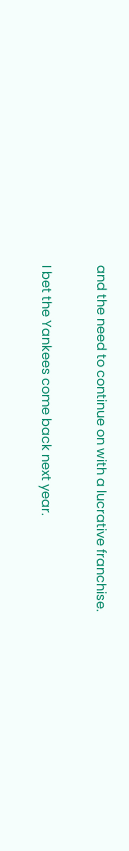and the need to continue on with a lucrative franchise.

I bet the Yankees come back next year.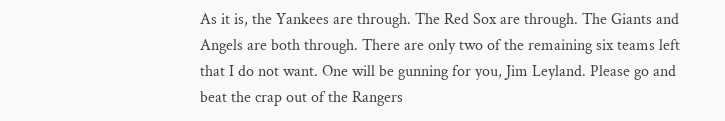As it is, the Yankees are through. The Red Sox are through. The Giants and Angels are both through. There are only two of the remaining six teams left that I do not want. One will be gunning for you, Jim Leyland. Please go and beat the crap out of the Rangers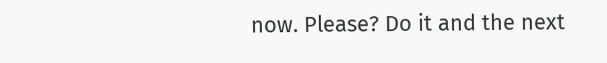now. Please? Do it and the next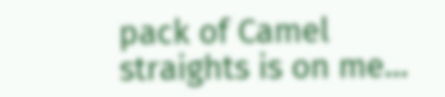pack of Camel straights is on me...